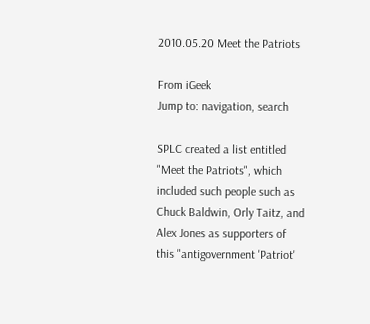2010.05.20 Meet the Patriots

From iGeek
Jump to: navigation, search

SPLC created a list entitled "Meet the Patriots", which included such people such as Chuck Baldwin, Orly Taitz, and Alex Jones as supporters of this "antigovernment 'Patriot'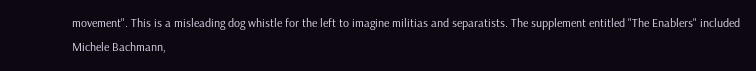movement". This is a misleading dog whistle for the left to imagine militias and separatists. The supplement entitled "The Enablers" included Michele Bachmann,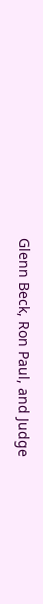Glenn Beck, Ron Paul, and Judge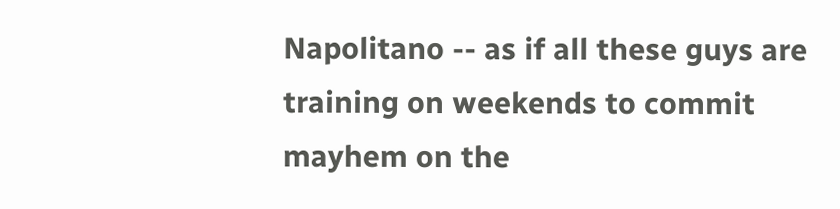Napolitano -- as if all these guys are training on weekends to commit mayhem on the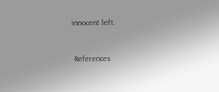innocent left.


 References